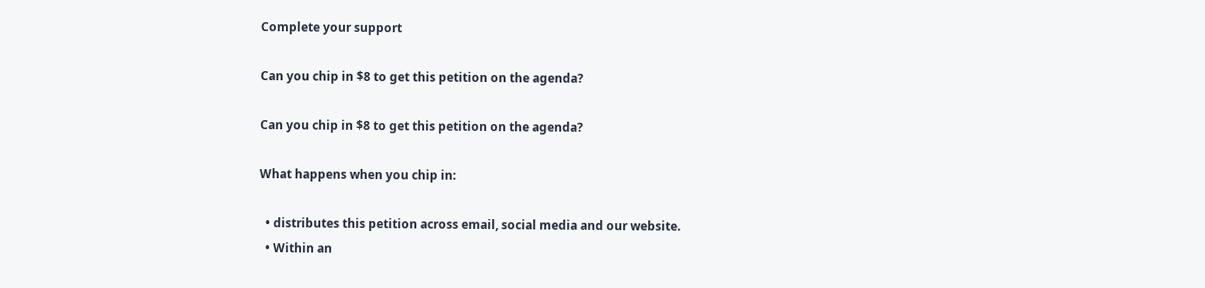Complete your support

Can you chip in $8 to get this petition on the agenda?

Can you chip in $8 to get this petition on the agenda?

What happens when you chip in:

  • distributes this petition across email, social media and our website.
  • Within an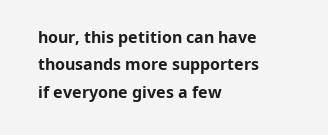hour, this petition can have thousands more supporters if everyone gives a few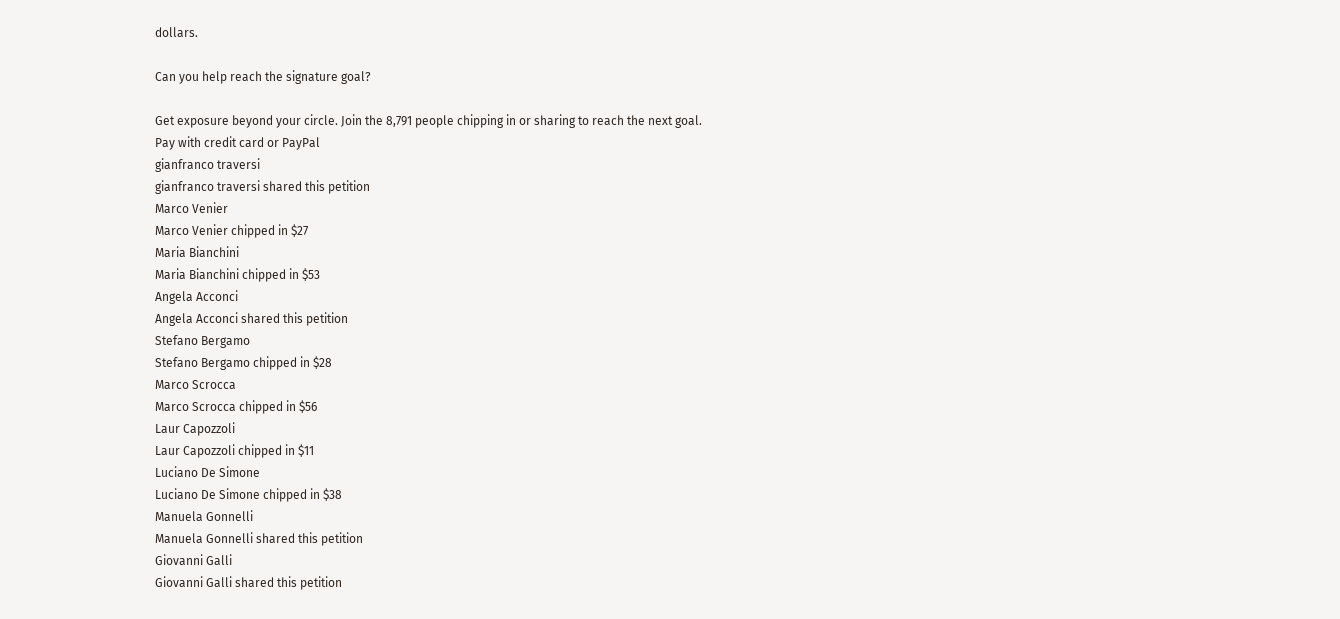dollars.

Can you help reach the signature goal?

Get exposure beyond your circle. Join the 8,791 people chipping in or sharing to reach the next goal.
Pay with credit card or PayPal
gianfranco traversi
gianfranco traversi shared this petition
Marco Venier
Marco Venier chipped in $27
Maria Bianchini
Maria Bianchini chipped in $53
Angela Acconci
Angela Acconci shared this petition
Stefano Bergamo
Stefano Bergamo chipped in $28
Marco Scrocca
Marco Scrocca chipped in $56
Laur Capozzoli
Laur Capozzoli chipped in $11
Luciano De Simone
Luciano De Simone chipped in $38
Manuela Gonnelli
Manuela Gonnelli shared this petition
Giovanni Galli
Giovanni Galli shared this petition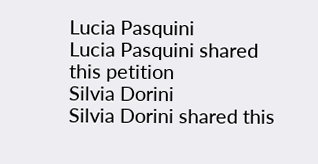Lucia Pasquini
Lucia Pasquini shared this petition
Silvia Dorini
Silvia Dorini shared this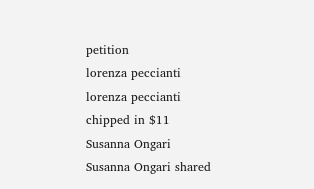petition
lorenza peccianti
lorenza peccianti chipped in $11
Susanna Ongari
Susanna Ongari shared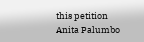this petition
Anita Palumbo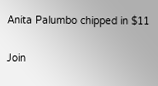Anita Palumbo chipped in $11

Join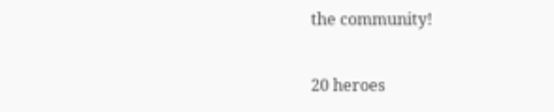the community!

20 heroes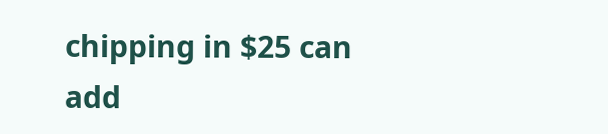chipping in $25 can add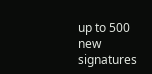up to 500 new signatures